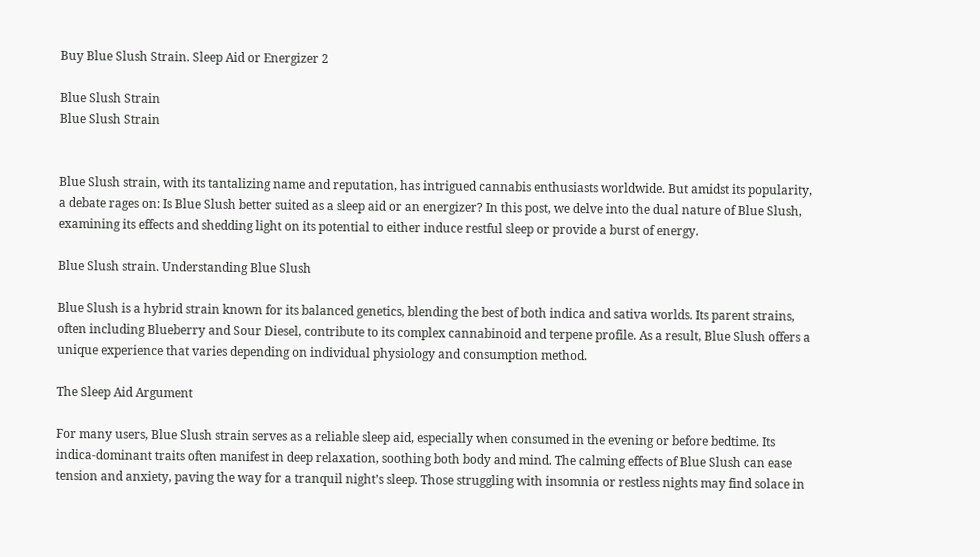Buy Blue Slush Strain. Sleep Aid or Energizer 2

Blue Slush Strain
Blue Slush Strain


Blue Slush strain, with its tantalizing name and reputation, has intrigued cannabis enthusiasts worldwide. But amidst its popularity, a debate rages on: Is Blue Slush better suited as a sleep aid or an energizer? In this post, we delve into the dual nature of Blue Slush, examining its effects and shedding light on its potential to either induce restful sleep or provide a burst of energy.

Blue Slush strain. Understanding Blue Slush

Blue Slush is a hybrid strain known for its balanced genetics, blending the best of both indica and sativa worlds. Its parent strains, often including Blueberry and Sour Diesel, contribute to its complex cannabinoid and terpene profile. As a result, Blue Slush offers a unique experience that varies depending on individual physiology and consumption method.

The Sleep Aid Argument

For many users, Blue Slush strain serves as a reliable sleep aid, especially when consumed in the evening or before bedtime. Its indica-dominant traits often manifest in deep relaxation, soothing both body and mind. The calming effects of Blue Slush can ease tension and anxiety, paving the way for a tranquil night’s sleep. Those struggling with insomnia or restless nights may find solace in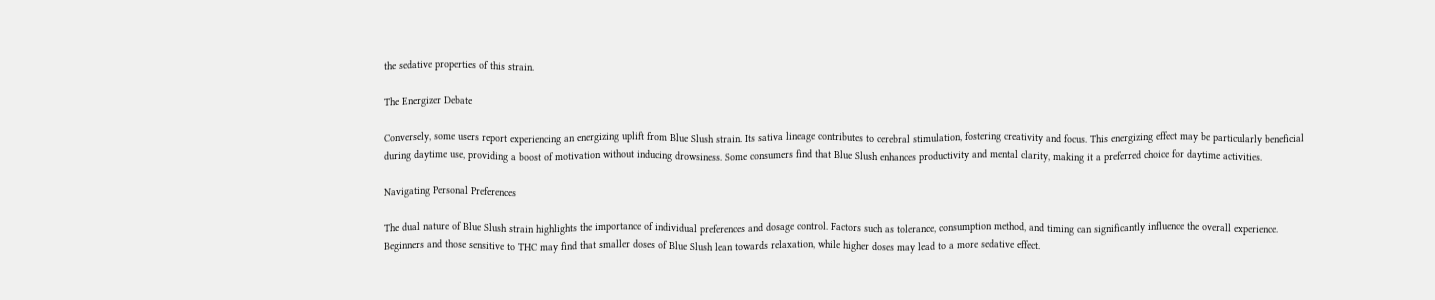the sedative properties of this strain.

The Energizer Debate

Conversely, some users report experiencing an energizing uplift from Blue Slush strain. Its sativa lineage contributes to cerebral stimulation, fostering creativity and focus. This energizing effect may be particularly beneficial during daytime use, providing a boost of motivation without inducing drowsiness. Some consumers find that Blue Slush enhances productivity and mental clarity, making it a preferred choice for daytime activities.

Navigating Personal Preferences

The dual nature of Blue Slush strain highlights the importance of individual preferences and dosage control. Factors such as tolerance, consumption method, and timing can significantly influence the overall experience. Beginners and those sensitive to THC may find that smaller doses of Blue Slush lean towards relaxation, while higher doses may lead to a more sedative effect.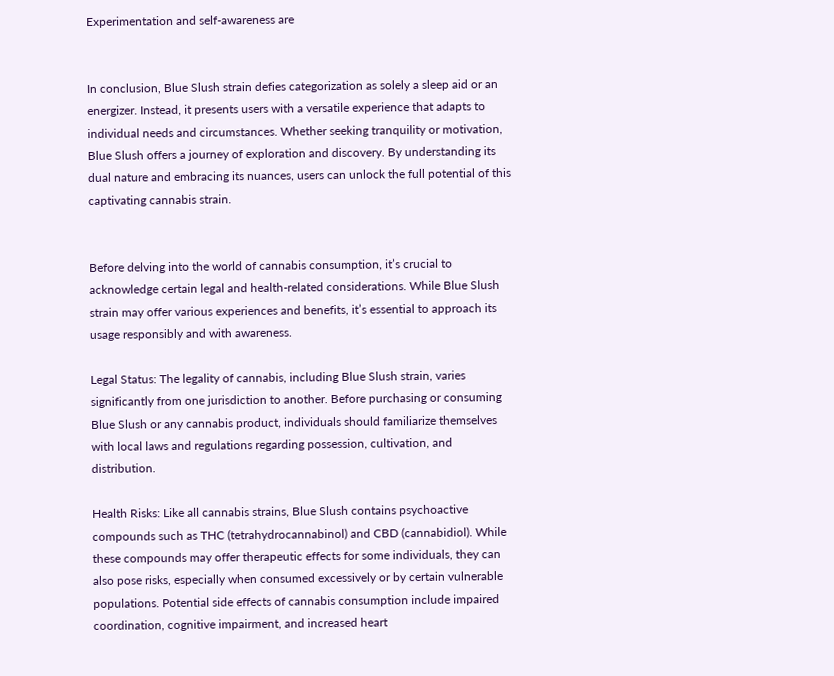Experimentation and self-awareness are


In conclusion, Blue Slush strain defies categorization as solely a sleep aid or an energizer. Instead, it presents users with a versatile experience that adapts to individual needs and circumstances. Whether seeking tranquility or motivation, Blue Slush offers a journey of exploration and discovery. By understanding its dual nature and embracing its nuances, users can unlock the full potential of this captivating cannabis strain.


Before delving into the world of cannabis consumption, it’s crucial to acknowledge certain legal and health-related considerations. While Blue Slush strain may offer various experiences and benefits, it’s essential to approach its usage responsibly and with awareness.

Legal Status: The legality of cannabis, including Blue Slush strain, varies significantly from one jurisdiction to another. Before purchasing or consuming Blue Slush or any cannabis product, individuals should familiarize themselves with local laws and regulations regarding possession, cultivation, and distribution.

Health Risks: Like all cannabis strains, Blue Slush contains psychoactive compounds such as THC (tetrahydrocannabinol) and CBD (cannabidiol). While these compounds may offer therapeutic effects for some individuals, they can also pose risks, especially when consumed excessively or by certain vulnerable populations. Potential side effects of cannabis consumption include impaired coordination, cognitive impairment, and increased heart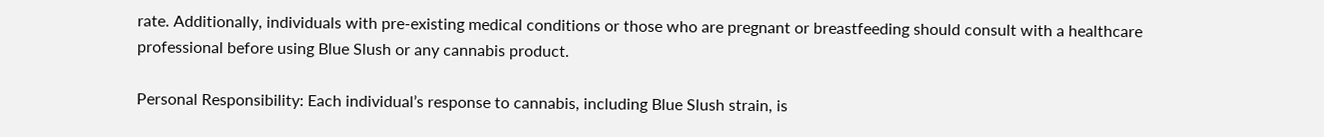rate. Additionally, individuals with pre-existing medical conditions or those who are pregnant or breastfeeding should consult with a healthcare professional before using Blue Slush or any cannabis product.

Personal Responsibility: Each individual’s response to cannabis, including Blue Slush strain, is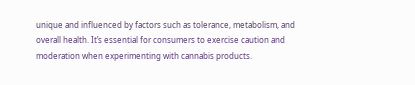unique and influenced by factors such as tolerance, metabolism, and overall health. It’s essential for consumers to exercise caution and moderation when experimenting with cannabis products.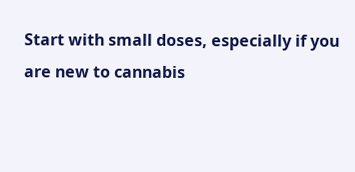Start with small doses, especially if you are new to cannabis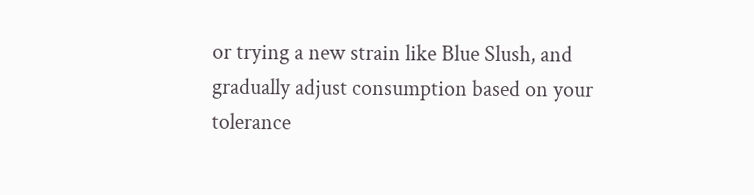or trying a new strain like Blue Slush, and gradually adjust consumption based on your tolerance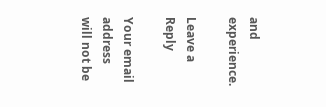and experience.

Leave a Reply

Your email address will not be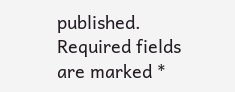published. Required fields are marked *